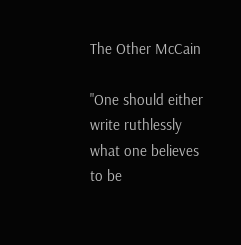The Other McCain

"One should either write ruthlessly what one believes to be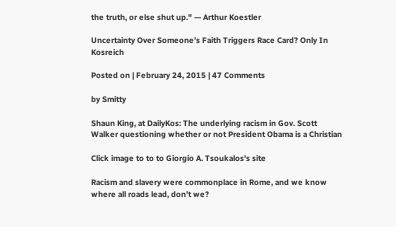the truth, or else shut up." — Arthur Koestler

Uncertainty Over Someone’s Faith Triggers Race Card? Only In Kosreich

Posted on | February 24, 2015 | 47 Comments

by Smitty

Shaun King, at DailyKos: The underlying racism in Gov. Scott Walker questioning whether or not President Obama is a Christian

Click image to to to Giorgio A. Tsoukalos's site

Racism and slavery were commonplace in Rome, and we know where all roads lead, don’t we?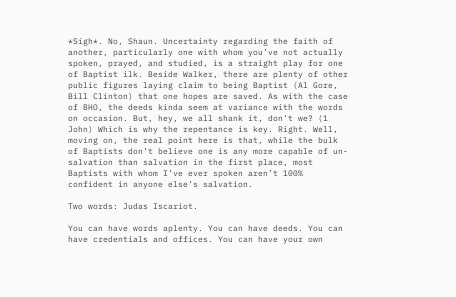*Sigh*. No, Shaun. Uncertainty regarding the faith of another, particularly one with whom you’ve not actually spoken, prayed, and studied, is a straight play for one of Baptist ilk. Beside Walker, there are plenty of other public figures laying claim to being Baptist (Al Gore, Bill Clinton) that one hopes are saved. As with the case of BHO, the deeds kinda seem at variance with the words on occasion. But, hey, we all shank it, don’t we? (1 John) Which is why the repentance is key. Right. Well, moving on, the real point here is that, while the bulk of Baptists don’t believe one is any more capable of un-salvation than salvation in the first place, most Baptists with whom I’ve ever spoken aren’t 100% confident in anyone else’s salvation.

Two words: Judas Iscariot.

You can have words aplenty. You can have deeds. You can have credentials and offices. You can have your own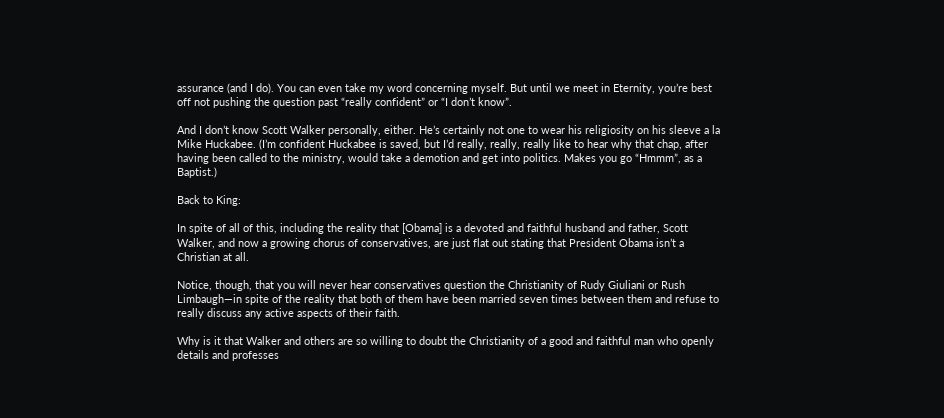assurance (and I do). You can even take my word concerning myself. But until we meet in Eternity, you’re best off not pushing the question past “really confident” or “I don’t know”.

And I don’t know Scott Walker personally, either. He’s certainly not one to wear his religiosity on his sleeve a la Mike Huckabee. (I’m confident Huckabee is saved, but I’d really, really, really like to hear why that chap, after having been called to the ministry, would take a demotion and get into politics. Makes you go “Hmmm”, as a Baptist.)

Back to King:

In spite of all of this, including the reality that [Obama] is a devoted and faithful husband and father, Scott Walker, and now a growing chorus of conservatives, are just flat out stating that President Obama isn’t a Christian at all.

Notice, though, that you will never hear conservatives question the Christianity of Rudy Giuliani or Rush Limbaugh—in spite of the reality that both of them have been married seven times between them and refuse to really discuss any active aspects of their faith.

Why is it that Walker and others are so willing to doubt the Christianity of a good and faithful man who openly details and professes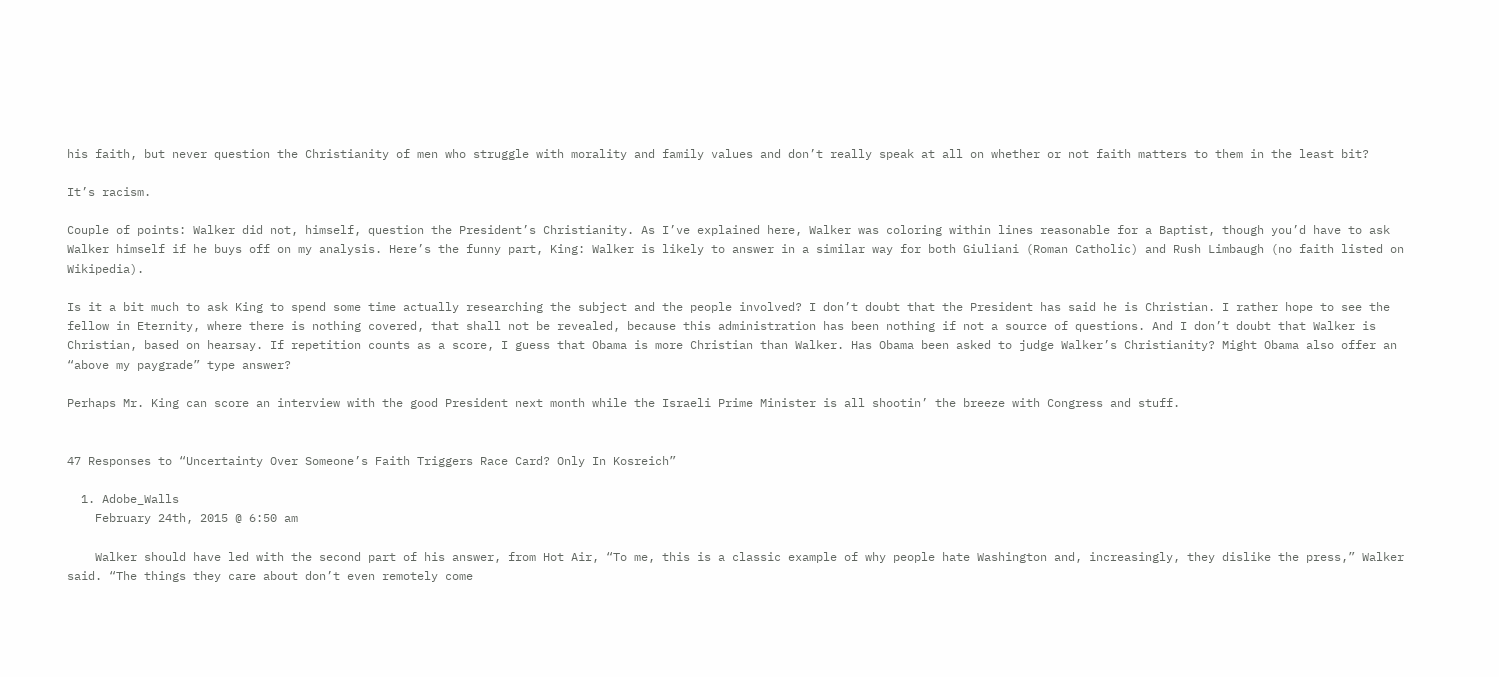his faith, but never question the Christianity of men who struggle with morality and family values and don’t really speak at all on whether or not faith matters to them in the least bit?

It’s racism.

Couple of points: Walker did not, himself, question the President’s Christianity. As I’ve explained here, Walker was coloring within lines reasonable for a Baptist, though you’d have to ask Walker himself if he buys off on my analysis. Here’s the funny part, King: Walker is likely to answer in a similar way for both Giuliani (Roman Catholic) and Rush Limbaugh (no faith listed on Wikipedia).

Is it a bit much to ask King to spend some time actually researching the subject and the people involved? I don’t doubt that the President has said he is Christian. I rather hope to see the fellow in Eternity, where there is nothing covered, that shall not be revealed, because this administration has been nothing if not a source of questions. And I don’t doubt that Walker is Christian, based on hearsay. If repetition counts as a score, I guess that Obama is more Christian than Walker. Has Obama been asked to judge Walker’s Christianity? Might Obama also offer an “above my paygrade” type answer?

Perhaps Mr. King can score an interview with the good President next month while the Israeli Prime Minister is all shootin’ the breeze with Congress and stuff.


47 Responses to “Uncertainty Over Someone’s Faith Triggers Race Card? Only In Kosreich”

  1. Adobe_Walls
    February 24th, 2015 @ 6:50 am

    Walker should have led with the second part of his answer, from Hot Air, “To me, this is a classic example of why people hate Washington and, increasingly, they dislike the press,” Walker said. “The things they care about don’t even remotely come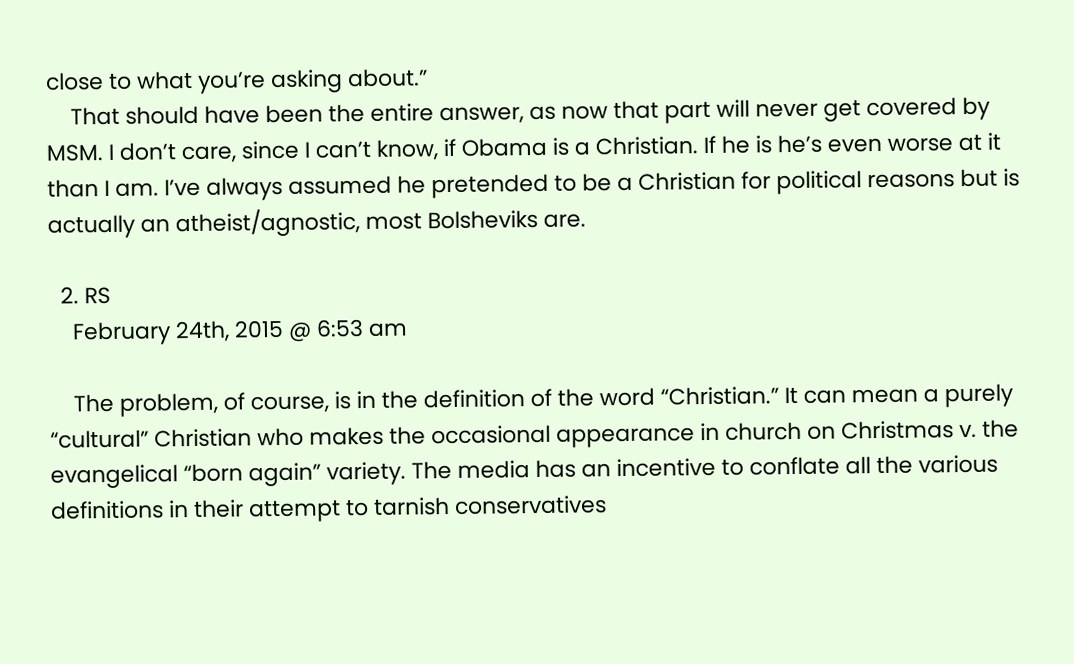close to what you’re asking about.”
    That should have been the entire answer, as now that part will never get covered by MSM. I don’t care, since I can’t know, if Obama is a Christian. If he is he’s even worse at it than I am. I’ve always assumed he pretended to be a Christian for political reasons but is actually an atheist/agnostic, most Bolsheviks are.

  2. RS
    February 24th, 2015 @ 6:53 am

    The problem, of course, is in the definition of the word “Christian.” It can mean a purely “cultural” Christian who makes the occasional appearance in church on Christmas v. the evangelical “born again” variety. The media has an incentive to conflate all the various definitions in their attempt to tarnish conservatives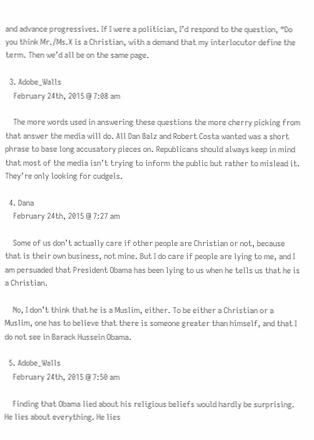and advance progressives. If I were a politician, I’d respond to the question, “Do you think Mr./Ms.X is a Christian, with a demand that my interlocutor define the term. Then we’d all be on the same page.

  3. Adobe_Walls
    February 24th, 2015 @ 7:08 am

    The more words used in answering these questions the more cherry picking from that answer the media will do. All Dan Balz and Robert Costa wanted was a short phrase to base long accusatory pieces on. Republicans should always keep in mind that most of the media isn’t trying to inform the public but rather to mislead it. They’re only looking for cudgels.

  4. Dana
    February 24th, 2015 @ 7:27 am

    Some of us don’t actually care if other people are Christian or not, because that is their own business, not mine. But I do care if people are lying to me, and I am persuaded that President Obama has been lying to us when he tells us that he is a Christian.

    No, I don’t think that he is a Muslim, either. To be either a Christian or a Muslim, one has to believe that there is someone greater than himself, and that I do not see in Barack Hussein Obama.

  5. Adobe_Walls
    February 24th, 2015 @ 7:50 am

    Finding that Obama lied about his religious beliefs would hardly be surprising. He lies about everything. He lies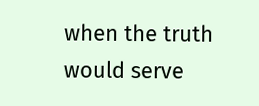when the truth would serve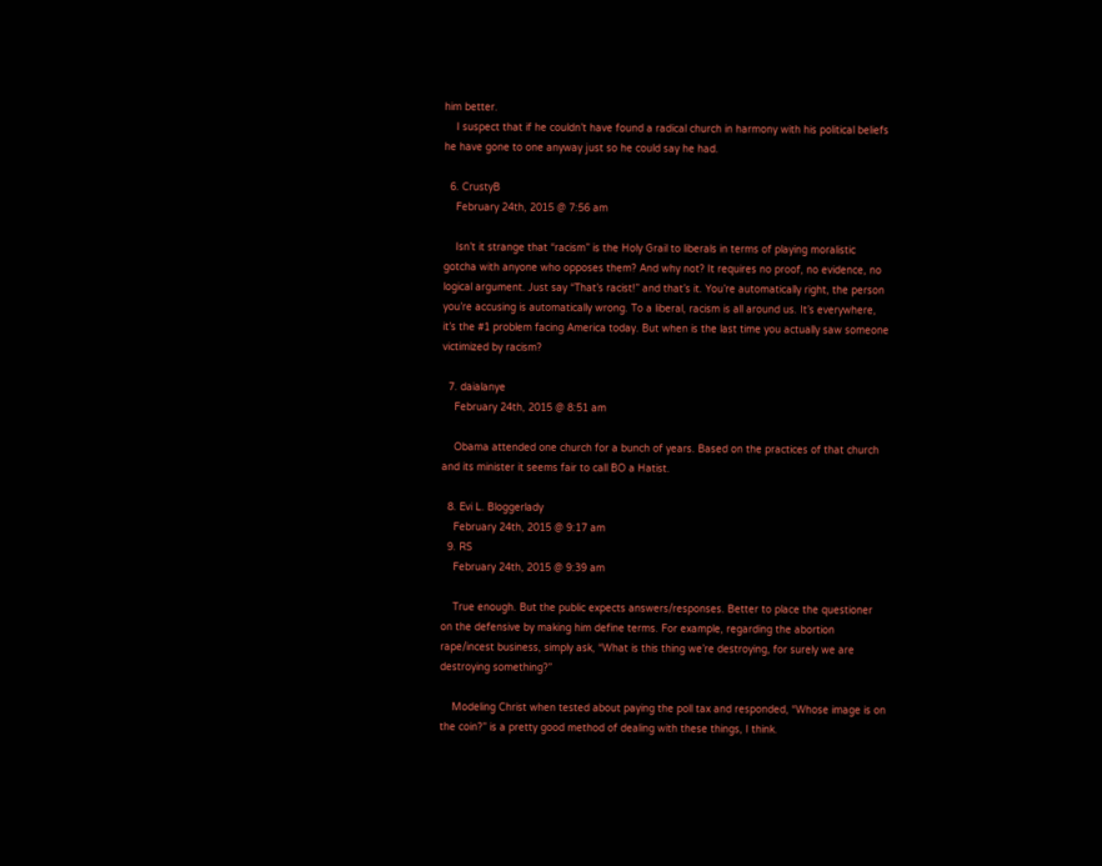him better.
    I suspect that if he couldn’t have found a radical church in harmony with his political beliefs he have gone to one anyway just so he could say he had.

  6. CrustyB
    February 24th, 2015 @ 7:56 am

    Isn’t it strange that “racism” is the Holy Grail to liberals in terms of playing moralistic gotcha with anyone who opposes them? And why not? It requires no proof, no evidence, no logical argument. Just say “That’s racist!” and that’s it. You’re automatically right, the person you’re accusing is automatically wrong. To a liberal, racism is all around us. It’s everywhere, it’s the #1 problem facing America today. But when is the last time you actually saw someone victimized by racism?

  7. daialanye
    February 24th, 2015 @ 8:51 am

    Obama attended one church for a bunch of years. Based on the practices of that church and its minister it seems fair to call BO a Hatist.

  8. Evi L. Bloggerlady
    February 24th, 2015 @ 9:17 am
  9. RS
    February 24th, 2015 @ 9:39 am

    True enough. But the public expects answers/responses. Better to place the questioner on the defensive by making him define terms. For example, regarding the abortion rape/incest business, simply ask, “What is this thing we’re destroying, for surely we are destroying something?”

    Modeling Christ when tested about paying the poll tax and responded, “Whose image is on the coin?” is a pretty good method of dealing with these things, I think.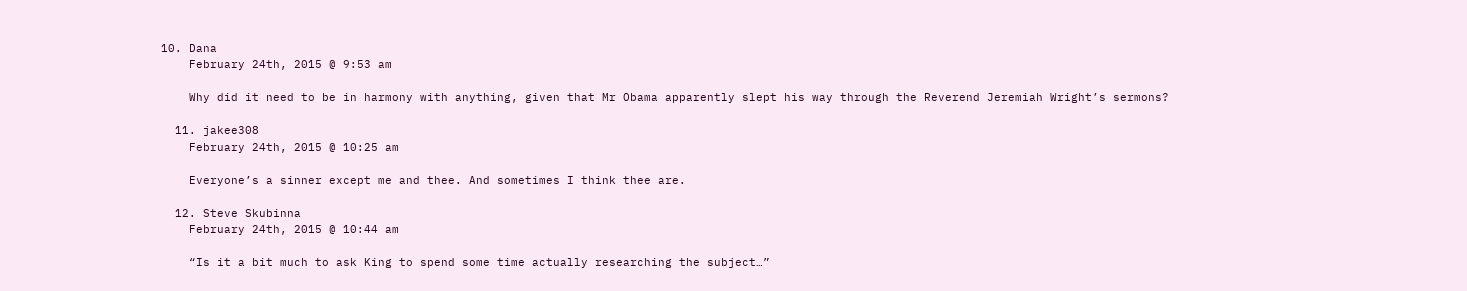10. Dana
    February 24th, 2015 @ 9:53 am

    Why did it need to be in harmony with anything, given that Mr Obama apparently slept his way through the Reverend Jeremiah Wright’s sermons?

  11. jakee308
    February 24th, 2015 @ 10:25 am

    Everyone’s a sinner except me and thee. And sometimes I think thee are.

  12. Steve Skubinna
    February 24th, 2015 @ 10:44 am

    “Is it a bit much to ask King to spend some time actually researching the subject…”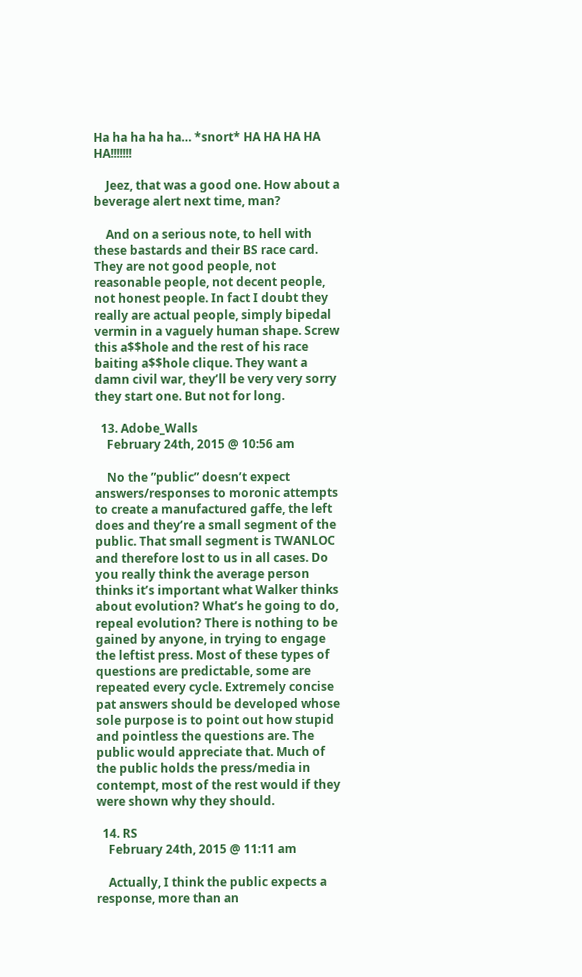Ha ha ha ha ha… *snort* HA HA HA HA HA!!!!!!!

    Jeez, that was a good one. How about a beverage alert next time, man?

    And on a serious note, to hell with these bastards and their BS race card. They are not good people, not reasonable people, not decent people, not honest people. In fact I doubt they really are actual people, simply bipedal vermin in a vaguely human shape. Screw this a$$hole and the rest of his race baiting a$$hole clique. They want a damn civil war, they’ll be very very sorry they start one. But not for long.

  13. Adobe_Walls
    February 24th, 2015 @ 10:56 am

    No the ”public” doesn’t expect answers/responses to moronic attempts to create a manufactured gaffe, the left does and they’re a small segment of the public. That small segment is TWANLOC and therefore lost to us in all cases. Do you really think the average person thinks it’s important what Walker thinks about evolution? What’s he going to do, repeal evolution? There is nothing to be gained by anyone, in trying to engage the leftist press. Most of these types of questions are predictable, some are repeated every cycle. Extremely concise pat answers should be developed whose sole purpose is to point out how stupid and pointless the questions are. The public would appreciate that. Much of the public holds the press/media in contempt, most of the rest would if they were shown why they should.

  14. RS
    February 24th, 2015 @ 11:11 am

    Actually, I think the public expects a response, more than an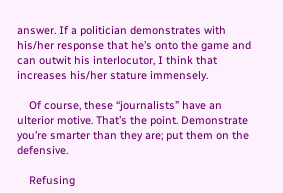answer. If a politician demonstrates with his/her response that he’s onto the game and can outwit his interlocutor, I think that increases his/her stature immensely.

    Of course, these “journalists” have an ulterior motive. That’s the point. Demonstrate you’re smarter than they are; put them on the defensive.

    Refusing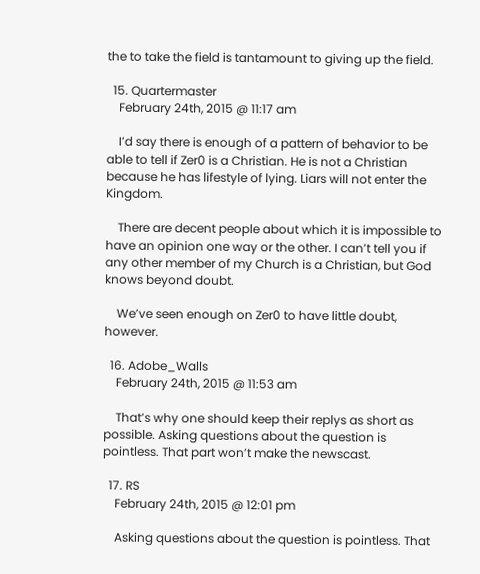the to take the field is tantamount to giving up the field.

  15. Quartermaster
    February 24th, 2015 @ 11:17 am

    I’d say there is enough of a pattern of behavior to be able to tell if Zer0 is a Christian. He is not a Christian because he has lifestyle of lying. Liars will not enter the Kingdom.

    There are decent people about which it is impossible to have an opinion one way or the other. I can’t tell you if any other member of my Church is a Christian, but God knows beyond doubt.

    We’ve seen enough on Zer0 to have little doubt, however.

  16. Adobe_Walls
    February 24th, 2015 @ 11:53 am

    That’s why one should keep their replys as short as possible. Asking questions about the question is pointless. That part won’t make the newscast.

  17. RS
    February 24th, 2015 @ 12:01 pm

    Asking questions about the question is pointless. That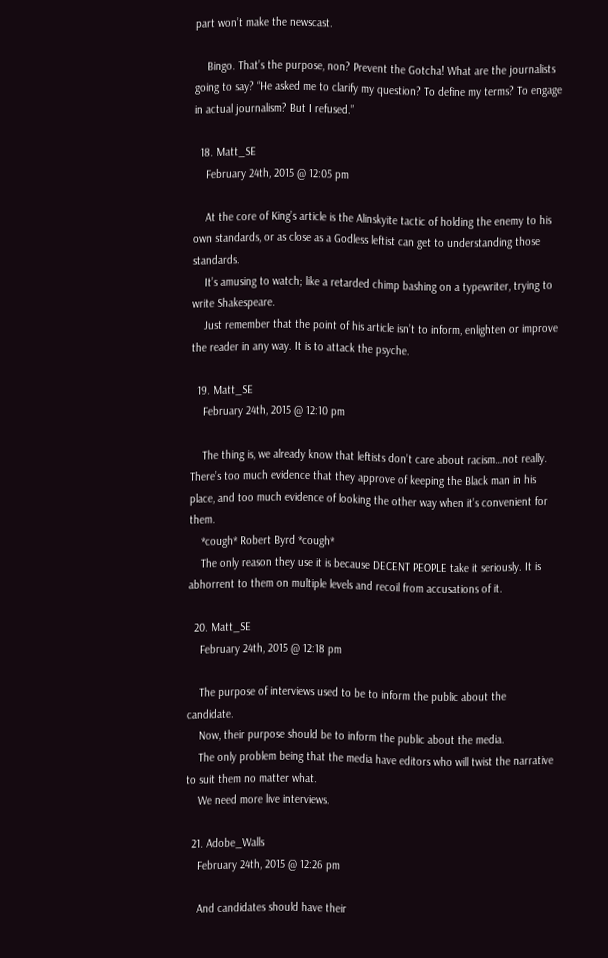part won’t make the newscast.

    Bingo. That’s the purpose, non? Prevent the Gotcha! What are the journalists going to say? “He asked me to clarify my question? To define my terms? To engage in actual journalism? But I refused.”

  18. Matt_SE
    February 24th, 2015 @ 12:05 pm

    At the core of King’s article is the Alinskyite tactic of holding the enemy to his own standards, or as close as a Godless leftist can get to understanding those standards.
    It’s amusing to watch; like a retarded chimp bashing on a typewriter, trying to write Shakespeare.
    Just remember that the point of his article isn’t to inform, enlighten or improve the reader in any way. It is to attack the psyche.

  19. Matt_SE
    February 24th, 2015 @ 12:10 pm

    The thing is, we already know that leftists don’t care about racism…not really. There’s too much evidence that they approve of keeping the Black man in his place, and too much evidence of looking the other way when it’s convenient for them.
    *cough* Robert Byrd *cough*
    The only reason they use it is because DECENT PEOPLE take it seriously. It is abhorrent to them on multiple levels and recoil from accusations of it.

  20. Matt_SE
    February 24th, 2015 @ 12:18 pm

    The purpose of interviews used to be to inform the public about the candidate.
    Now, their purpose should be to inform the public about the media.
    The only problem being that the media have editors who will twist the narrative to suit them no matter what.
    We need more live interviews.

  21. Adobe_Walls
    February 24th, 2015 @ 12:26 pm

    And candidates should have their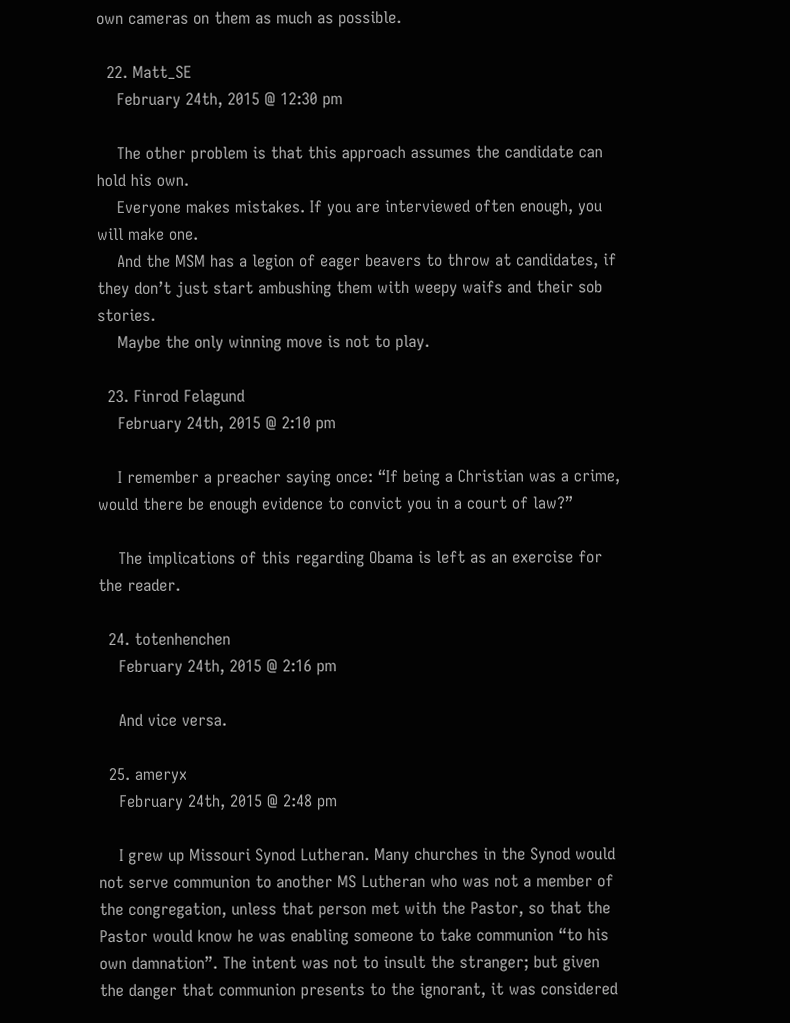own cameras on them as much as possible.

  22. Matt_SE
    February 24th, 2015 @ 12:30 pm

    The other problem is that this approach assumes the candidate can hold his own.
    Everyone makes mistakes. If you are interviewed often enough, you will make one.
    And the MSM has a legion of eager beavers to throw at candidates, if they don’t just start ambushing them with weepy waifs and their sob stories.
    Maybe the only winning move is not to play.

  23. Finrod Felagund
    February 24th, 2015 @ 2:10 pm

    I remember a preacher saying once: “If being a Christian was a crime, would there be enough evidence to convict you in a court of law?”

    The implications of this regarding Obama is left as an exercise for the reader.

  24. totenhenchen
    February 24th, 2015 @ 2:16 pm

    And vice versa.

  25. ameryx
    February 24th, 2015 @ 2:48 pm

    I grew up Missouri Synod Lutheran. Many churches in the Synod would not serve communion to another MS Lutheran who was not a member of the congregation, unless that person met with the Pastor, so that the Pastor would know he was enabling someone to take communion “to his own damnation”. The intent was not to insult the stranger; but given the danger that communion presents to the ignorant, it was considered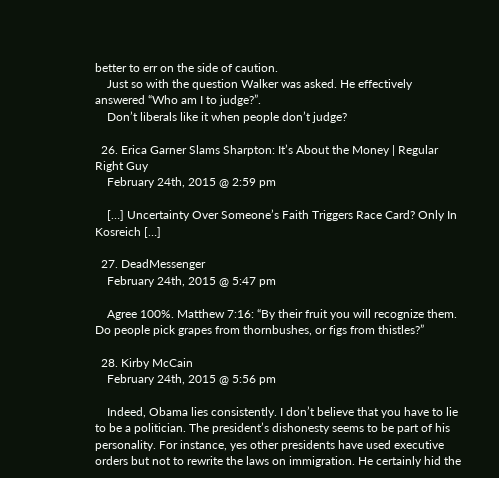better to err on the side of caution.
    Just so with the question Walker was asked. He effectively answered “Who am I to judge?”.
    Don’t liberals like it when people don’t judge?

  26. Erica Garner Slams Sharpton: It’s About the Money | Regular Right Guy
    February 24th, 2015 @ 2:59 pm

    […] Uncertainty Over Someone’s Faith Triggers Race Card? Only In Kosreich […]

  27. DeadMessenger
    February 24th, 2015 @ 5:47 pm

    Agree 100%. Matthew 7:16: “By their fruit you will recognize them. Do people pick grapes from thornbushes, or figs from thistles?”

  28. Kirby McCain
    February 24th, 2015 @ 5:56 pm

    Indeed, Obama lies consistently. I don’t believe that you have to lie to be a politician. The president’s dishonesty seems to be part of his personality. For instance, yes other presidents have used executive orders but not to rewrite the laws on immigration. He certainly hid the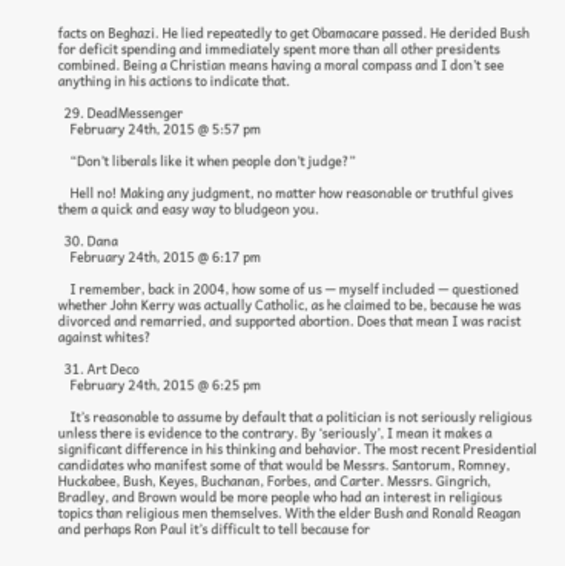facts on Beghazi. He lied repeatedly to get Obamacare passed. He derided Bush for deficit spending and immediately spent more than all other presidents combined. Being a Christian means having a moral compass and I don’t see anything in his actions to indicate that.

  29. DeadMessenger
    February 24th, 2015 @ 5:57 pm

    “Don’t liberals like it when people don’t judge?”

    Hell no! Making any judgment, no matter how reasonable or truthful gives them a quick and easy way to bludgeon you.

  30. Dana
    February 24th, 2015 @ 6:17 pm

    I remember, back in 2004, how some of us — myself included — questioned whether John Kerry was actually Catholic, as he claimed to be, because he was divorced and remarried, and supported abortion. Does that mean I was racist against whites?

  31. Art Deco
    February 24th, 2015 @ 6:25 pm

    It’s reasonable to assume by default that a politician is not seriously religious unless there is evidence to the contrary. By ‘seriously’, I mean it makes a significant difference in his thinking and behavior. The most recent Presidential candidates who manifest some of that would be Messrs. Santorum, Romney, Huckabee, Bush, Keyes, Buchanan, Forbes, and Carter. Messrs. Gingrich, Bradley, and Brown would be more people who had an interest in religious topics than religious men themselves. With the elder Bush and Ronald Reagan and perhaps Ron Paul it’s difficult to tell because for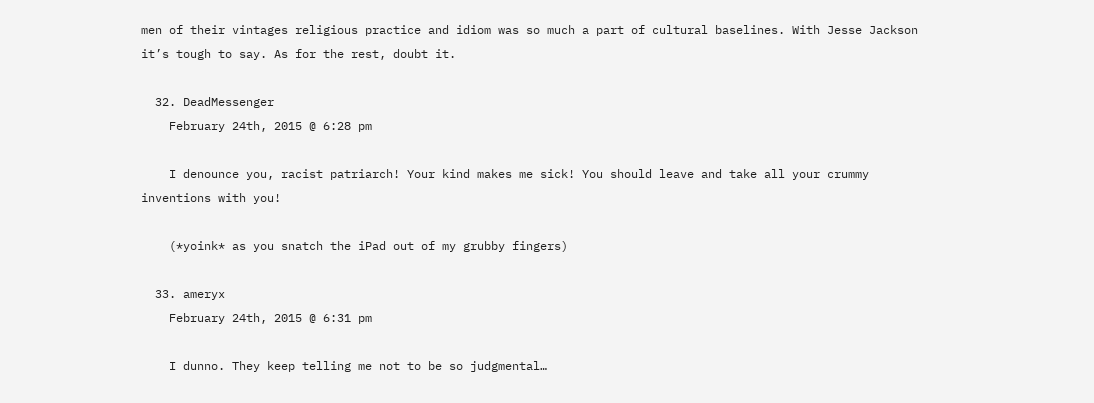men of their vintages religious practice and idiom was so much a part of cultural baselines. With Jesse Jackson it’s tough to say. As for the rest, doubt it.

  32. DeadMessenger
    February 24th, 2015 @ 6:28 pm

    I denounce you, racist patriarch! Your kind makes me sick! You should leave and take all your crummy inventions with you!

    (*yoink* as you snatch the iPad out of my grubby fingers)

  33. ameryx
    February 24th, 2015 @ 6:31 pm

    I dunno. They keep telling me not to be so judgmental…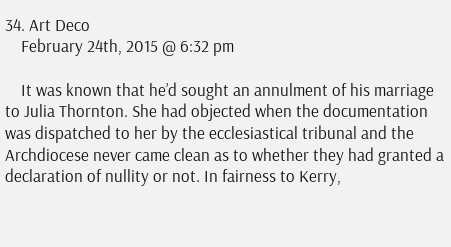34. Art Deco
    February 24th, 2015 @ 6:32 pm

    It was known that he’d sought an annulment of his marriage to Julia Thornton. She had objected when the documentation was dispatched to her by the ecclesiastical tribunal and the Archdiocese never came clean as to whether they had granted a declaration of nullity or not. In fairness to Kerry,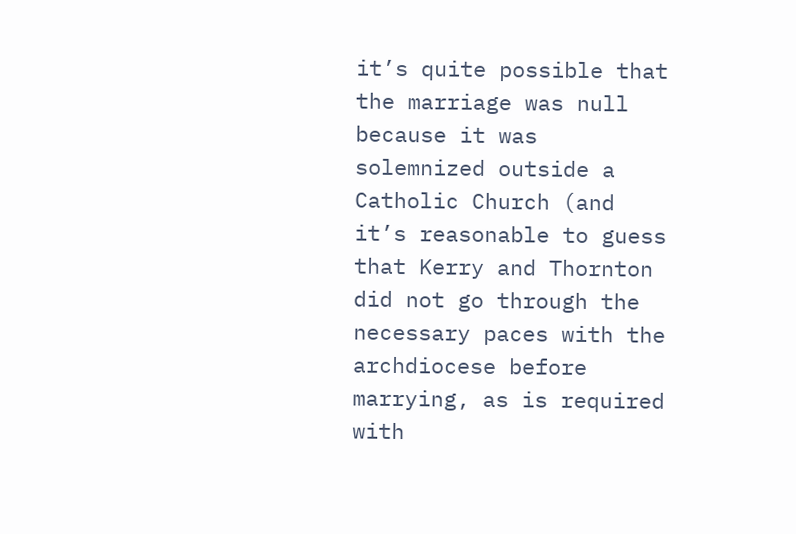it’s quite possible that the marriage was null because it was solemnized outside a Catholic Church (and it’s reasonable to guess that Kerry and Thornton did not go through the necessary paces with the archdiocese before marrying, as is required with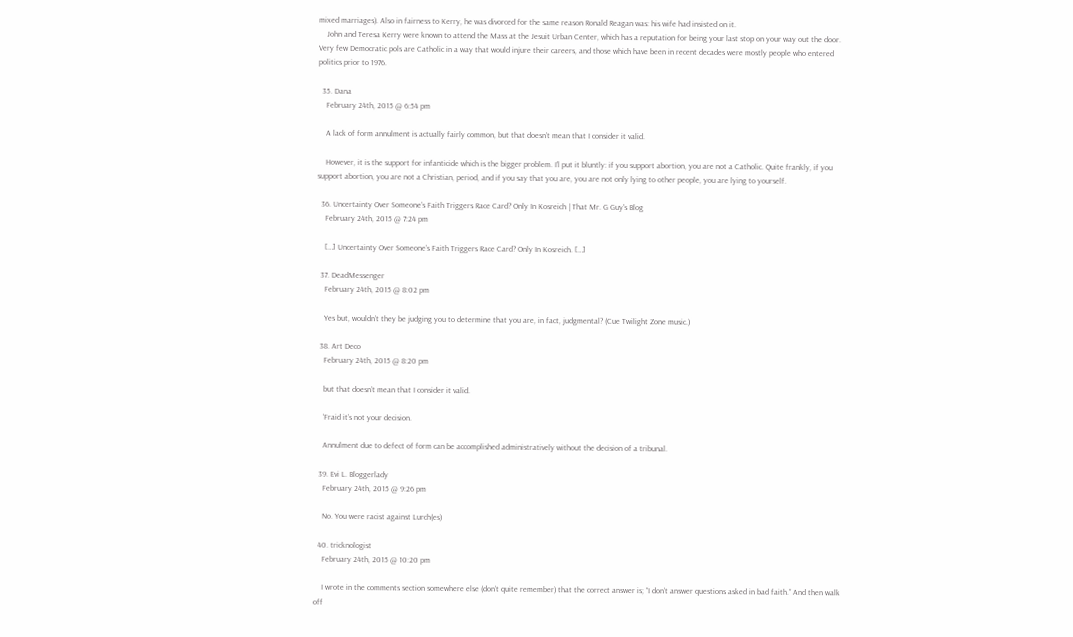mixed marriages). Also in fairness to Kerry, he was divorced for the same reason Ronald Reagan was: his wife had insisted on it.
    John and Teresa Kerry were known to attend the Mass at the Jesuit Urban Center, which has a reputation for being your last stop on your way out the door. Very few Democratic pols are Catholic in a way that would injure their careers, and those which have been in recent decades were mostly people who entered politics prior to 1976.

  35. Dana
    February 24th, 2015 @ 6:54 pm

    A lack of form annulment is actually fairly common, but that doesn’t mean that I consider it valid.

    However, it is the support for infanticide which is the bigger problem. I’l put it bluntly: if you support abortion, you are not a Catholic. Quite frankly, if you support abortion, you are not a Christian, period, and if you say that you are, you are not only lying to other people, you are lying to yourself.

  36. Uncertainty Over Someone’s Faith Triggers Race Card? Only In Kosreich | That Mr. G Guy's Blog
    February 24th, 2015 @ 7:24 pm

    […] Uncertainty Over Someone’s Faith Triggers Race Card? Only In Kosreich. […]

  37. DeadMessenger
    February 24th, 2015 @ 8:02 pm

    Yes but, wouldn’t they be judging you to determine that you are, in fact, judgmental? (Cue Twilight Zone music.)

  38. Art Deco
    February 24th, 2015 @ 8:20 pm

    but that doesn’t mean that I consider it valid.

    ‘Fraid it’s not your decision.

    Annulment due to defect of form can be accomplished administratively without the decision of a tribunal.

  39. Evi L. Bloggerlady
    February 24th, 2015 @ 9:26 pm

    No. You were racist against Lurch(es)

  40. tricknologist
    February 24th, 2015 @ 10:20 pm

    I wrote in the comments section somewhere else (don’t quite remember) that the correct answer is; “I don’t answer questions asked in bad faith.” And then walk off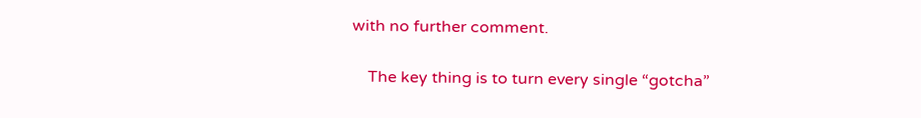with no further comment.

    The key thing is to turn every single “gotcha”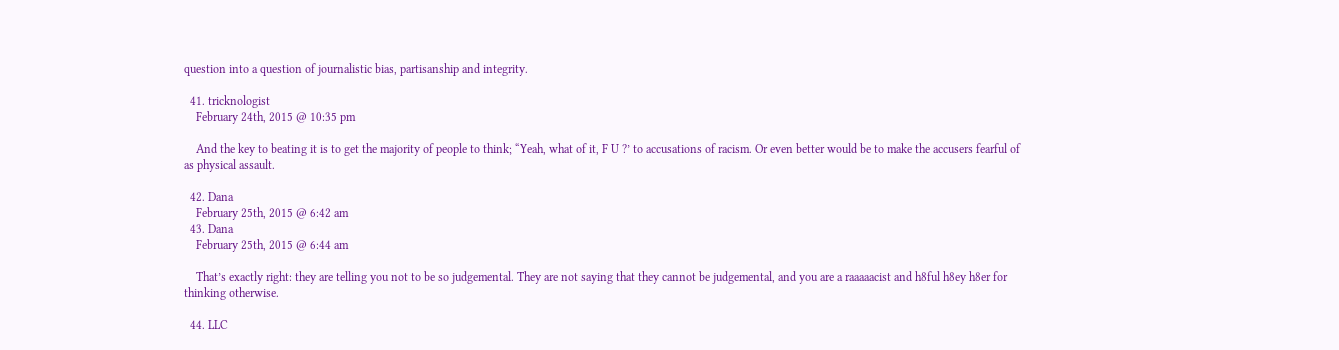question into a question of journalistic bias, partisanship and integrity.

  41. tricknologist
    February 24th, 2015 @ 10:35 pm

    And the key to beating it is to get the majority of people to think; “Yeah, what of it, F U ?’ to accusations of racism. Or even better would be to make the accusers fearful of as physical assault.

  42. Dana
    February 25th, 2015 @ 6:42 am
  43. Dana
    February 25th, 2015 @ 6:44 am

    That’s exactly right: they are telling you not to be so judgemental. They are not saying that they cannot be judgemental, and you are a raaaaacist and h8ful h8ey h8er for thinking otherwise.

  44. LLC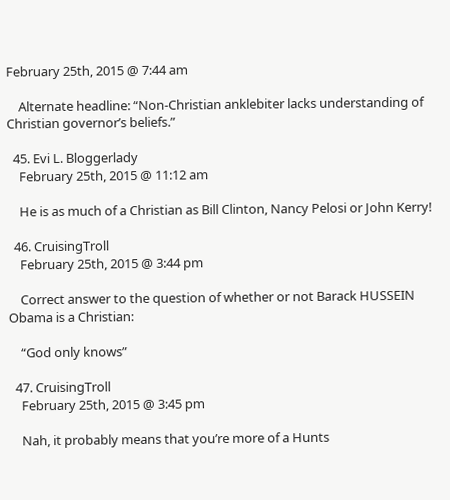February 25th, 2015 @ 7:44 am

    Alternate headline: “Non-Christian anklebiter lacks understanding of Christian governor’s beliefs.”

  45. Evi L. Bloggerlady
    February 25th, 2015 @ 11:12 am

    He is as much of a Christian as Bill Clinton, Nancy Pelosi or John Kerry!

  46. CruisingTroll
    February 25th, 2015 @ 3:44 pm

    Correct answer to the question of whether or not Barack HUSSEIN Obama is a Christian:

    “God only knows”

  47. CruisingTroll
    February 25th, 2015 @ 3:45 pm

    Nah, it probably means that you’re more of a Hunts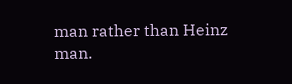man rather than Heinz man.